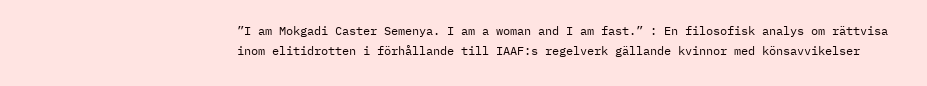”I am Mokgadi Caster Semenya. I am a woman and I am fast.” : En filosofisk analys om rättvisa inom elitidrotten i förhållande till IAAF:s regelverk gällande kvinnor med könsavvikelser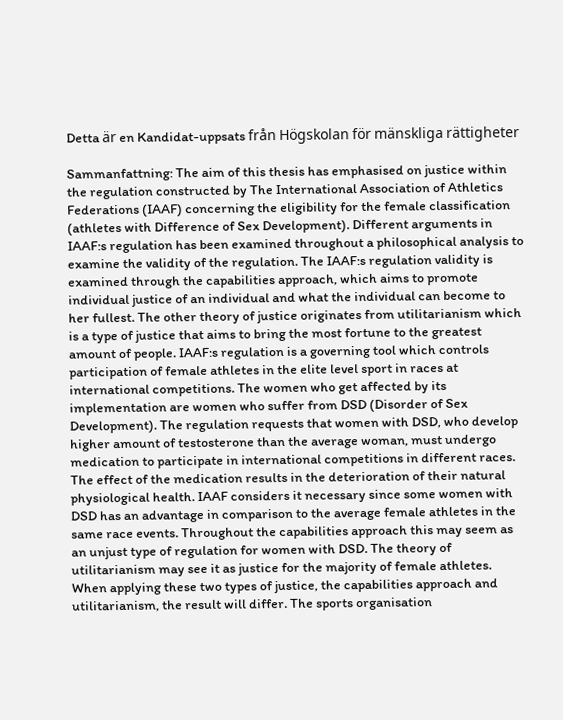Detta är en Kandidat-uppsats från Högskolan för mänskliga rättigheter

Sammanfattning: The aim of this thesis has emphasised on justice within the regulation constructed by The International Association of Athletics Federations (IAAF) concerning the eligibility for the female classification (athletes with Difference of Sex Development). Different arguments in IAAF:s regulation has been examined throughout a philosophical analysis to examine the validity of the regulation. The IAAF:s regulation validity is examined through the capabilities approach, which aims to promote individual justice of an individual and what the individual can become to her fullest. The other theory of justice originates from utilitarianism which is a type of justice that aims to bring the most fortune to the greatest amount of people. IAAF:s regulation is a governing tool which controls participation of female athletes in the elite level sport in races at international competitions. The women who get affected by its implementation are women who suffer from DSD (Disorder of Sex Development). The regulation requests that women with DSD, who develop higher amount of testosterone than the average woman, must undergo medication to participate in international competitions in different races. The effect of the medication results in the deterioration of their natural physiological health. IAAF considers it necessary since some women with DSD has an advantage in comparison to the average female athletes in the same race events. Throughout the capabilities approach this may seem as an unjust type of regulation for women with DSD. The theory of utilitarianism may see it as justice for the majority of female athletes. When applying these two types of justice, the capabilities approach and utilitarianism, the result will differ. The sports organisation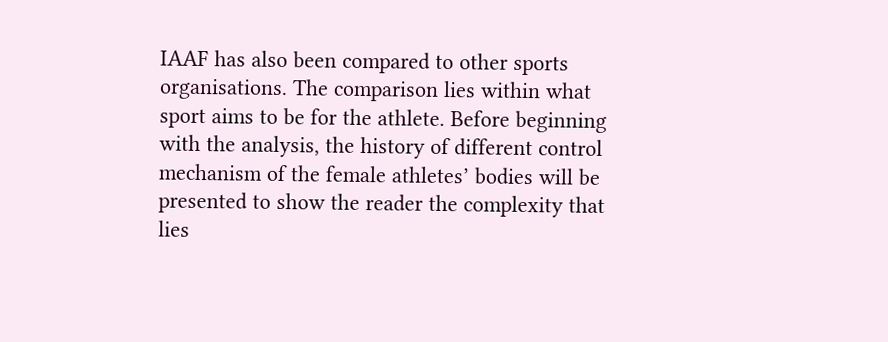IAAF has also been compared to other sports organisations. The comparison lies within what sport aims to be for the athlete. Before beginning with the analysis, the history of different control mechanism of the female athletes’ bodies will be presented to show the reader the complexity that lies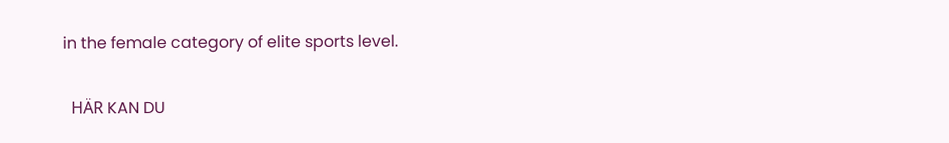in the female category of elite sports level.

  HÄR KAN DU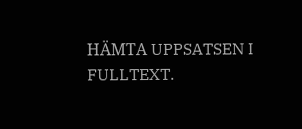HÄMTA UPPSATSEN I FULLTEXT.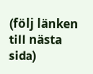(följ länken till nästa sida)